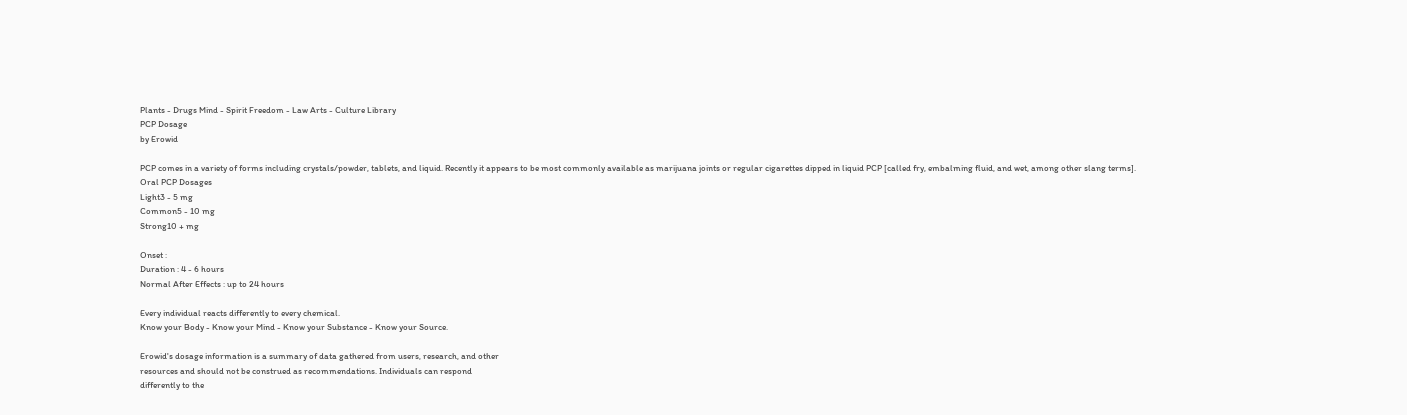Plants - Drugs Mind - Spirit Freedom - Law Arts - Culture Library
PCP Dosage
by Erowid

PCP comes in a variety of forms including crystals/powder, tablets, and liquid. Recently it appears to be most commonly available as marijuana joints or regular cigarettes dipped in liquid PCP [called fry, embalming fluid, and wet, among other slang terms].
Oral PCP Dosages
Light3 - 5 mg
Common5 - 10 mg
Strong10 + mg

Onset :
Duration : 4 - 6 hours
Normal After Effects : up to 24 hours

Every individual reacts differently to every chemical.
Know your Body - Know your Mind - Know your Substance - Know your Source.

Erowid's dosage information is a summary of data gathered from users, research, and other
resources and should not be construed as recommendations. Individuals can respond
differently to the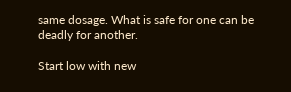same dosage. What is safe for one can be deadly for another.

Start low with new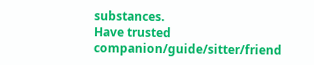substances.
Have trusted companion/guide/sitter/friend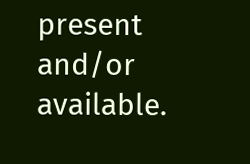present and/or available.